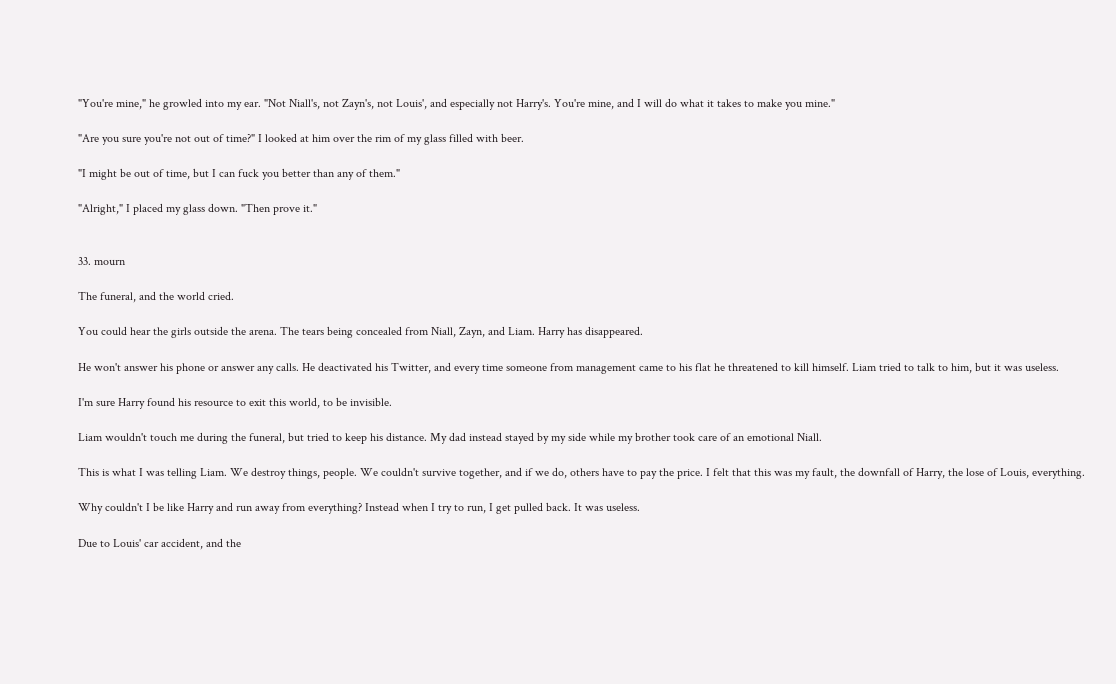"You're mine," he growled into my ear. "Not Niall's, not Zayn's, not Louis', and especially not Harry's. You're mine, and I will do what it takes to make you mine."

"Are you sure you're not out of time?" I looked at him over the rim of my glass filled with beer.

"I might be out of time, but I can fuck you better than any of them."

"Alright," I placed my glass down. "Then prove it."


33. mourn

The funeral, and the world cried.

You could hear the girls outside the arena. The tears being concealed from Niall, Zayn, and Liam. Harry has disappeared.

He won't answer his phone or answer any calls. He deactivated his Twitter, and every time someone from management came to his flat he threatened to kill himself. Liam tried to talk to him, but it was useless.

I'm sure Harry found his resource to exit this world, to be invisible.

Liam wouldn't touch me during the funeral, but tried to keep his distance. My dad instead stayed by my side while my brother took care of an emotional Niall.

This is what I was telling Liam. We destroy things, people. We couldn't survive together, and if we do, others have to pay the price. I felt that this was my fault, the downfall of Harry, the lose of Louis, everything.

Why couldn't I be like Harry and run away from everything? Instead when I try to run, I get pulled back. It was useless.

Due to Louis' car accident, and the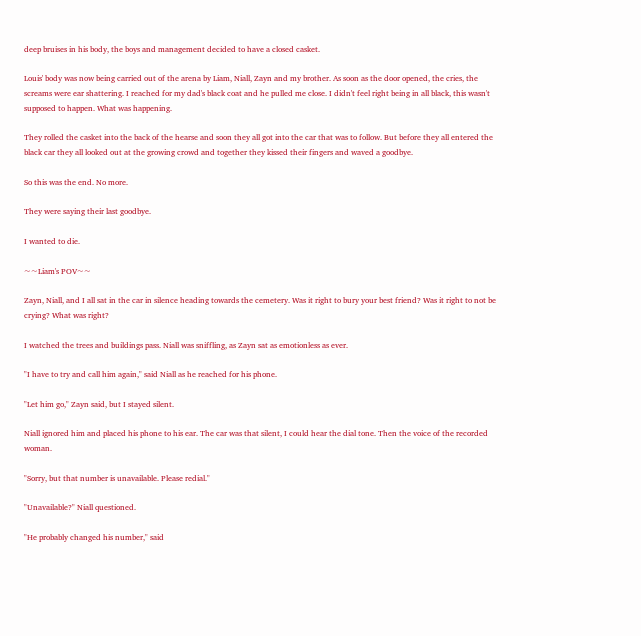deep bruises in his body, the boys and management decided to have a closed casket.

Louis' body was now being carried out of the arena by Liam, Niall, Zayn and my brother. As soon as the door opened, the cries, the screams were ear shattering. I reached for my dad's black coat and he pulled me close. I didn't feel right being in all black, this wasn't supposed to happen. What was happening.

They rolled the casket into the back of the hearse and soon they all got into the car that was to follow. But before they all entered the black car they all looked out at the growing crowd and together they kissed their fingers and waved a goodbye.

So this was the end. No more.

They were saying their last goodbye.

I wanted to die.

~~Liam's POV~~

Zayn, Niall, and I all sat in the car in silence heading towards the cemetery. Was it right to bury your best friend? Was it right to not be crying? What was right?

I watched the trees and buildings pass. Niall was sniffling, as Zayn sat as emotionless as ever.

"I have to try and call him again," said Niall as he reached for his phone.

"Let him go," Zayn said, but I stayed silent.

Niall ignored him and placed his phone to his ear. The car was that silent, I could hear the dial tone. Then the voice of the recorded woman.

"Sorry, but that number is unavailable. Please redial."

"Unavailable?" Niall questioned.

"He probably changed his number," said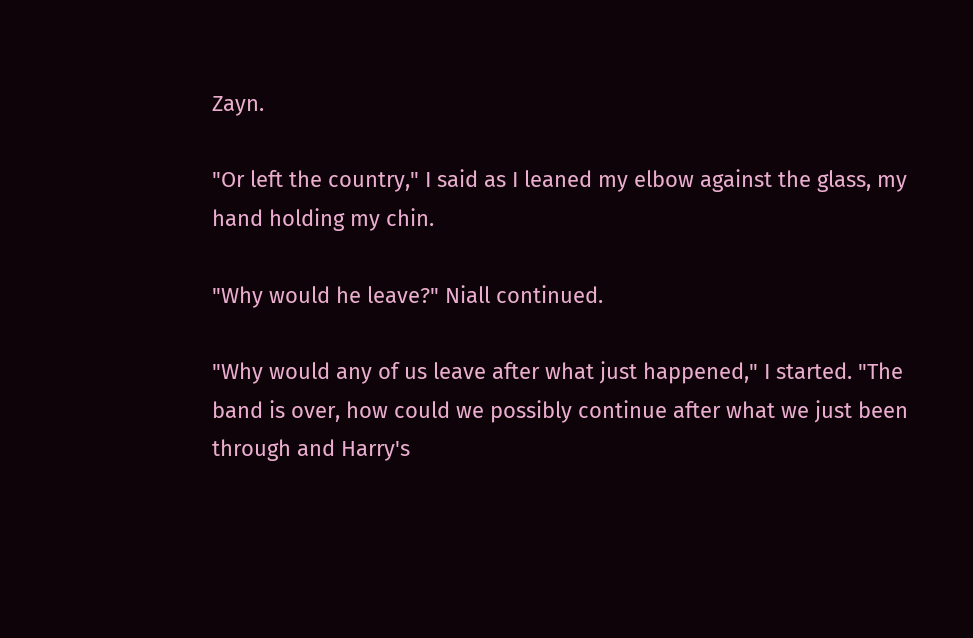Zayn.

"Or left the country," I said as I leaned my elbow against the glass, my hand holding my chin.

"Why would he leave?" Niall continued.

"Why would any of us leave after what just happened," I started. "The band is over, how could we possibly continue after what we just been through and Harry's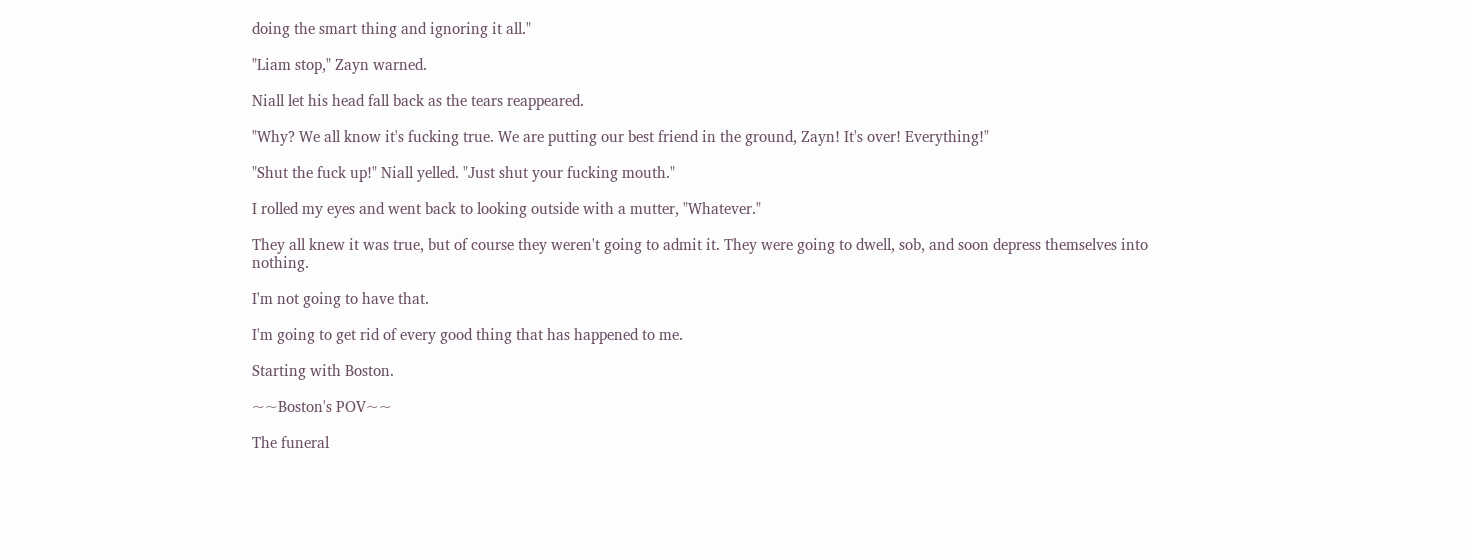doing the smart thing and ignoring it all."

"Liam stop," Zayn warned.

Niall let his head fall back as the tears reappeared.

"Why? We all know it's fucking true. We are putting our best friend in the ground, Zayn! It's over! Everything!"

"Shut the fuck up!" Niall yelled. "Just shut your fucking mouth."

I rolled my eyes and went back to looking outside with a mutter, "Whatever."

They all knew it was true, but of course they weren't going to admit it. They were going to dwell, sob, and soon depress themselves into nothing.

I'm not going to have that.

I'm going to get rid of every good thing that has happened to me.

Starting with Boston.

~~Boston's POV~~

The funeral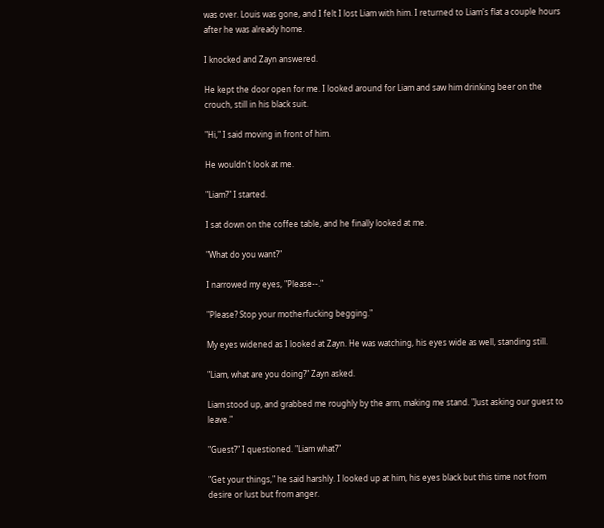was over. Louis was gone, and I felt I lost Liam with him. I returned to Liam's flat a couple hours after he was already home.

I knocked and Zayn answered.

He kept the door open for me. I looked around for Liam and saw him drinking beer on the crouch, still in his black suit.

"Hi," I said moving in front of him.

He wouldn't look at me.

"Liam?" I started.

I sat down on the coffee table, and he finally looked at me.

"What do you want?"

I narrowed my eyes, "Please--."

"Please? Stop your motherfucking begging."

My eyes widened as I looked at Zayn. He was watching, his eyes wide as well, standing still.

"Liam, what are you doing?" Zayn asked.

Liam stood up, and grabbed me roughly by the arm, making me stand. "Just asking our guest to leave."

"Guest?" I questioned. "Liam what?"

"Get your things," he said harshly. I looked up at him, his eyes black but this time not from desire or lust but from anger.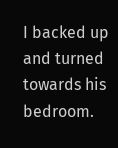I backed up and turned towards his bedroom.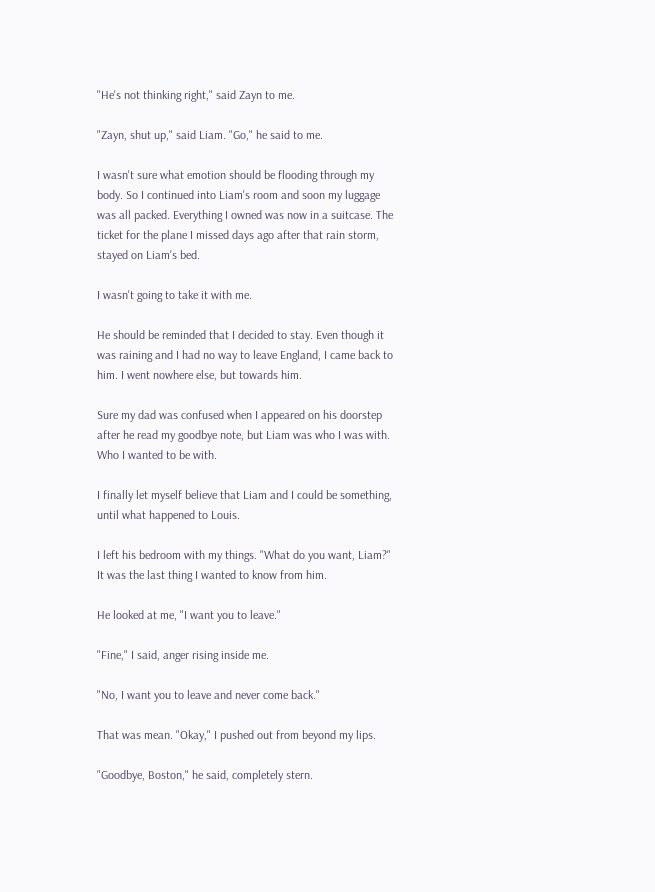"He's not thinking right," said Zayn to me.

"Zayn, shut up," said Liam. "Go," he said to me.

I wasn't sure what emotion should be flooding through my body. So I continued into Liam's room and soon my luggage was all packed. Everything I owned was now in a suitcase. The ticket for the plane I missed days ago after that rain storm, stayed on Liam's bed.

I wasn't going to take it with me.

He should be reminded that I decided to stay. Even though it was raining and I had no way to leave England, I came back to him. I went nowhere else, but towards him.

Sure my dad was confused when I appeared on his doorstep after he read my goodbye note, but Liam was who I was with. Who I wanted to be with.

I finally let myself believe that Liam and I could be something, until what happened to Louis.

I left his bedroom with my things. "What do you want, Liam?" It was the last thing I wanted to know from him.

He looked at me, "I want you to leave."

"Fine," I said, anger rising inside me.

"No, I want you to leave and never come back."

That was mean. "Okay," I pushed out from beyond my lips.

"Goodbye, Boston," he said, completely stern.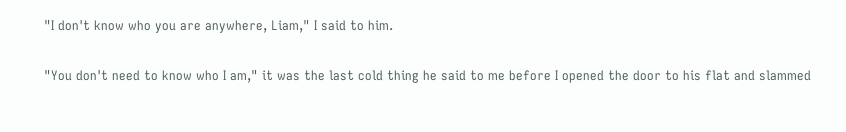"I don't know who you are anywhere, Liam," I said to him.

"You don't need to know who I am," it was the last cold thing he said to me before I opened the door to his flat and slammed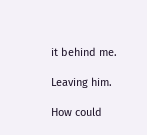it behind me.

Leaving him.

How could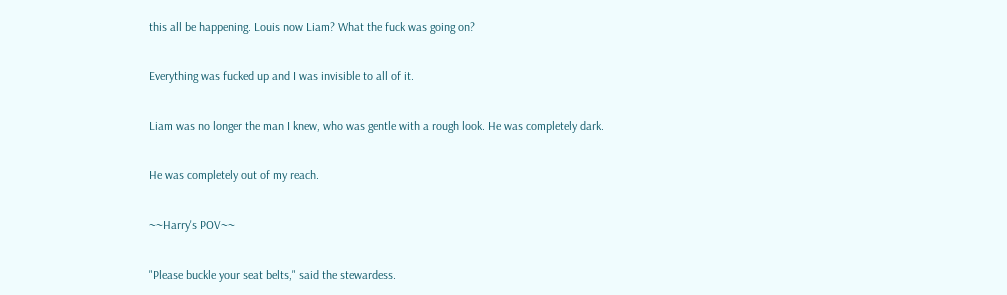this all be happening. Louis now Liam? What the fuck was going on?

Everything was fucked up and I was invisible to all of it.

Liam was no longer the man I knew, who was gentle with a rough look. He was completely dark.

He was completely out of my reach.

~~Harry's POV~~

"Please buckle your seat belts," said the stewardess.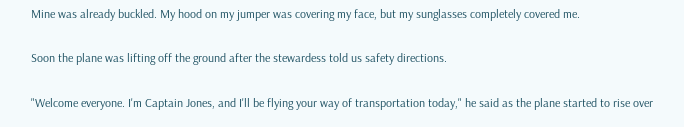Mine was already buckled. My hood on my jumper was covering my face, but my sunglasses completely covered me.

Soon the plane was lifting off the ground after the stewardess told us safety directions.

"Welcome everyone. I'm Captain Jones, and I'll be flying your way of transportation today," he said as the plane started to rise over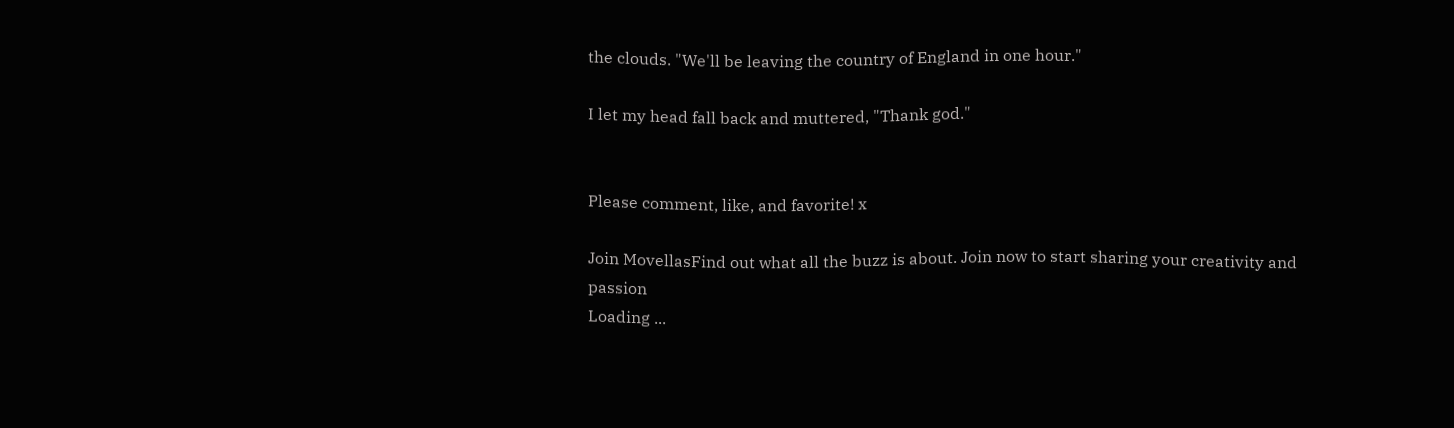the clouds. "We'll be leaving the country of England in one hour."

I let my head fall back and muttered, "Thank god."


Please comment, like, and favorite! x

Join MovellasFind out what all the buzz is about. Join now to start sharing your creativity and passion
Loading ...